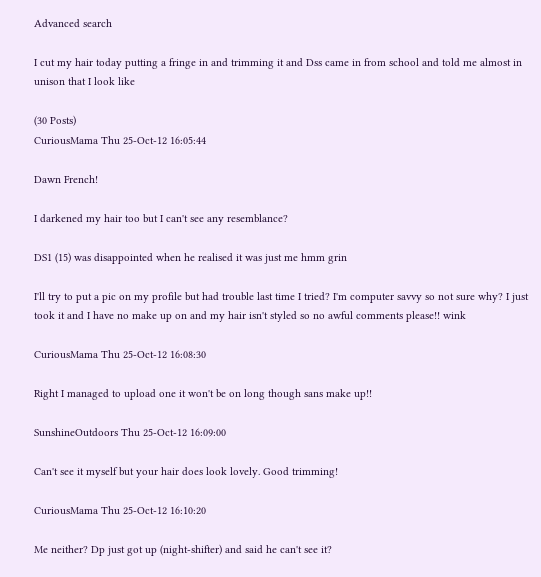Advanced search

I cut my hair today putting a fringe in and trimming it and Dss came in from school and told me almost in unison that I look like

(30 Posts)
CuriousMama Thu 25-Oct-12 16:05:44

Dawn French!

I darkened my hair too but I can't see any resemblance?

DS1 (15) was disappointed when he realised it was just me hmm grin

I'll try to put a pic on my profile but had trouble last time I tried? I'm computer savvy so not sure why? I just took it and I have no make up on and my hair isn't styled so no awful comments please!! wink

CuriousMama Thu 25-Oct-12 16:08:30

Right I managed to upload one it won't be on long though sans make up!!

SunshineOutdoors Thu 25-Oct-12 16:09:00

Can't see it myself but your hair does look lovely. Good trimming!

CuriousMama Thu 25-Oct-12 16:10:20

Me neither? Dp just got up (night-shifter) and said he can't see it?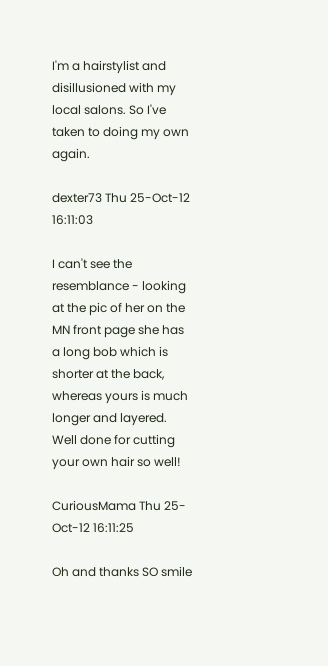I'm a hairstylist and disillusioned with my local salons. So I've taken to doing my own again.

dexter73 Thu 25-Oct-12 16:11:03

I can't see the resemblance - looking at the pic of her on the MN front page she has a long bob which is shorter at the back, whereas yours is much longer and layered. Well done for cutting your own hair so well!

CuriousMama Thu 25-Oct-12 16:11:25

Oh and thanks SO smile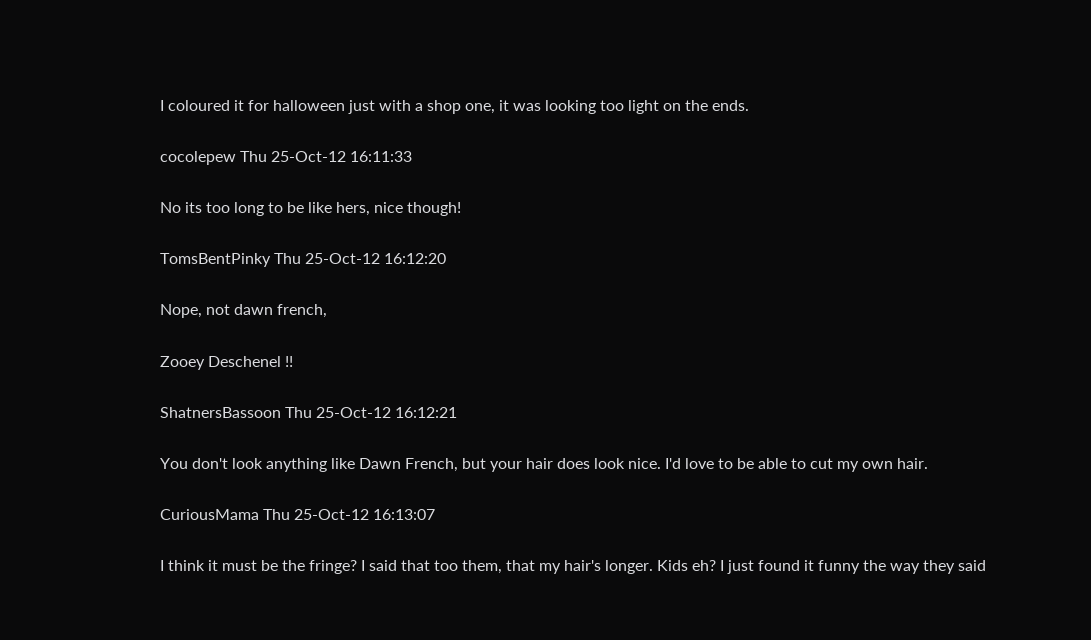I coloured it for halloween just with a shop one, it was looking too light on the ends.

cocolepew Thu 25-Oct-12 16:11:33

No its too long to be like hers, nice though!

TomsBentPinky Thu 25-Oct-12 16:12:20

Nope, not dawn french,

Zooey Deschenel !!

ShatnersBassoon Thu 25-Oct-12 16:12:21

You don't look anything like Dawn French, but your hair does look nice. I'd love to be able to cut my own hair.

CuriousMama Thu 25-Oct-12 16:13:07

I think it must be the fringe? I said that too them, that my hair's longer. Kids eh? I just found it funny the way they said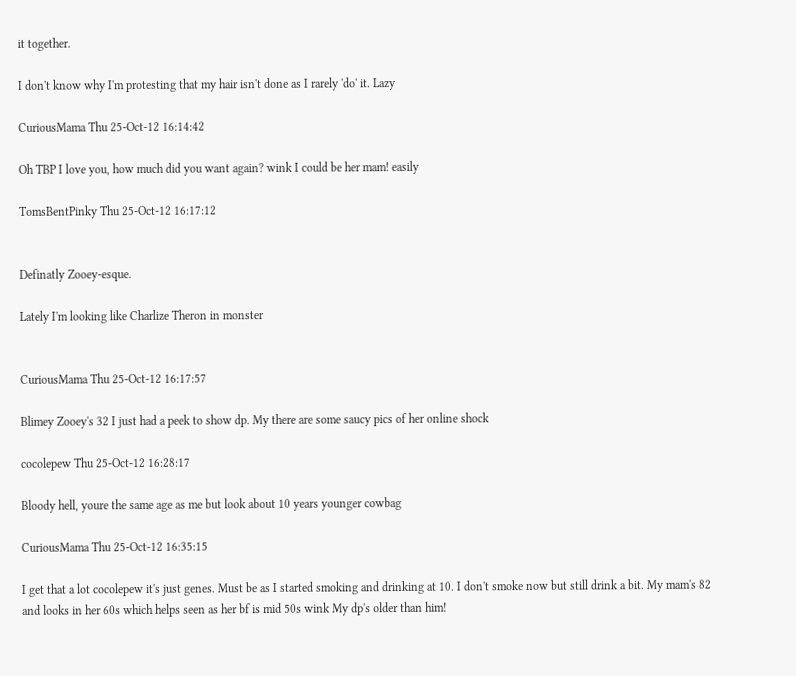it together.

I don't know why I'm protesting that my hair isn't done as I rarely 'do' it. Lazy

CuriousMama Thu 25-Oct-12 16:14:42

Oh TBP I love you, how much did you want again? wink I could be her mam! easily

TomsBentPinky Thu 25-Oct-12 16:17:12


Definatly Zooey-esque.

Lately I'm looking like Charlize Theron in monster


CuriousMama Thu 25-Oct-12 16:17:57

Blimey Zooey's 32 I just had a peek to show dp. My there are some saucy pics of her online shock

cocolepew Thu 25-Oct-12 16:28:17

Bloody hell, youre the same age as me but look about 10 years younger cowbag

CuriousMama Thu 25-Oct-12 16:35:15

I get that a lot cocolepew it's just genes. Must be as I started smoking and drinking at 10. I don't smoke now but still drink a bit. My mam's 82 and looks in her 60s which helps seen as her bf is mid 50s wink My dp's older than him!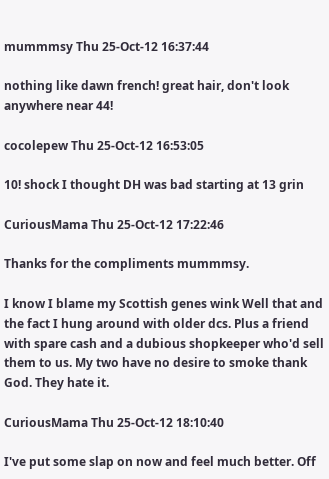mummmsy Thu 25-Oct-12 16:37:44

nothing like dawn french! great hair, don't look anywhere near 44!

cocolepew Thu 25-Oct-12 16:53:05

10! shock I thought DH was bad starting at 13 grin

CuriousMama Thu 25-Oct-12 17:22:46

Thanks for the compliments mummmsy.

I know I blame my Scottish genes wink Well that and the fact I hung around with older dcs. Plus a friend with spare cash and a dubious shopkeeper who'd sell them to us. My two have no desire to smoke thank God. They hate it.

CuriousMama Thu 25-Oct-12 18:10:40

I've put some slap on now and feel much better. Off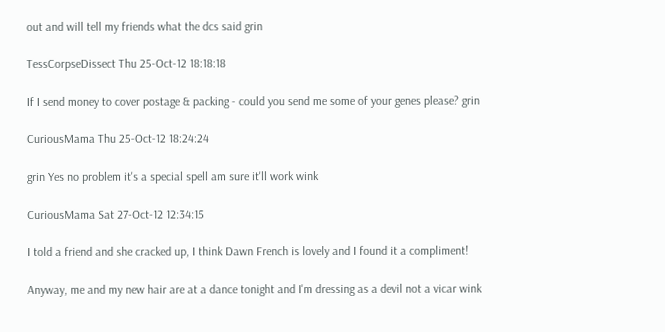out and will tell my friends what the dcs said grin

TessCorpseDissect Thu 25-Oct-12 18:18:18

If I send money to cover postage & packing - could you send me some of your genes please? grin

CuriousMama Thu 25-Oct-12 18:24:24

grin Yes no problem it's a special spell am sure it'll work wink

CuriousMama Sat 27-Oct-12 12:34:15

I told a friend and she cracked up, I think Dawn French is lovely and I found it a compliment!

Anyway, me and my new hair are at a dance tonight and I'm dressing as a devil not a vicar wink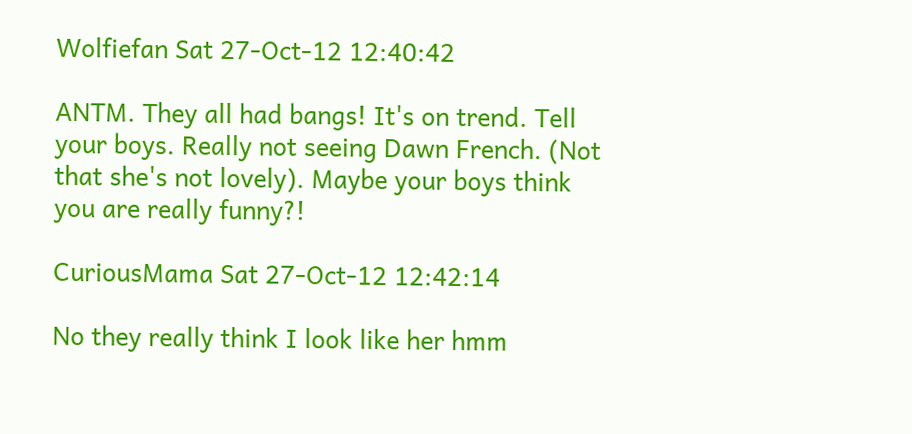Wolfiefan Sat 27-Oct-12 12:40:42

ANTM. They all had bangs! It's on trend. Tell your boys. Really not seeing Dawn French. (Not that she's not lovely). Maybe your boys think you are really funny?!

CuriousMama Sat 27-Oct-12 12:42:14

No they really think I look like her hmm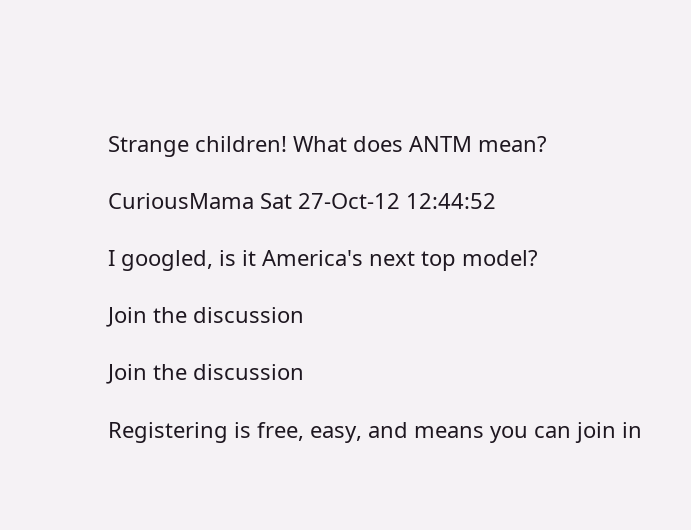Strange children! What does ANTM mean?

CuriousMama Sat 27-Oct-12 12:44:52

I googled, is it America's next top model?

Join the discussion

Join the discussion

Registering is free, easy, and means you can join in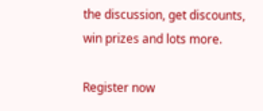the discussion, get discounts, win prizes and lots more.

Register now